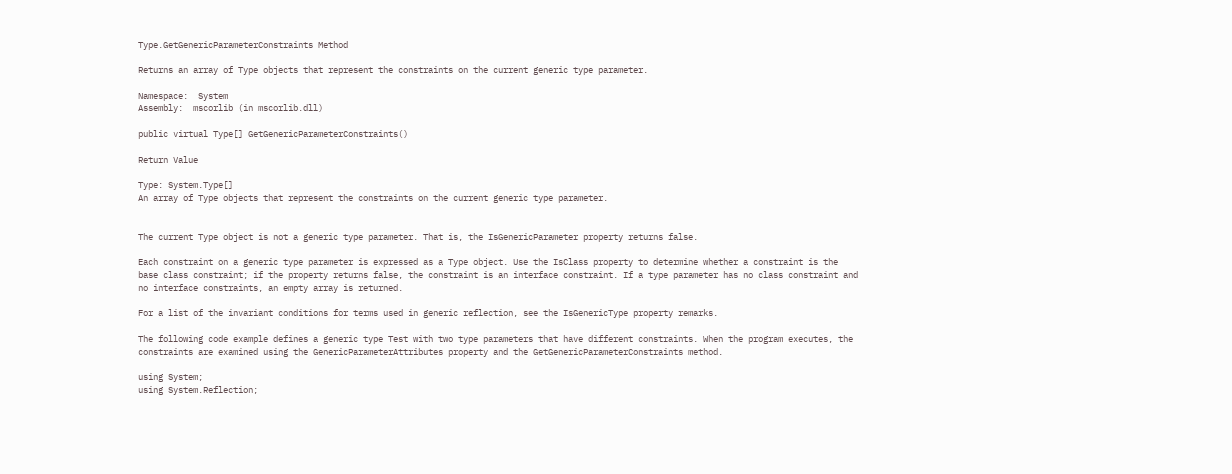Type.GetGenericParameterConstraints Method

Returns an array of Type objects that represent the constraints on the current generic type parameter.

Namespace:  System
Assembly:  mscorlib (in mscorlib.dll)

public virtual Type[] GetGenericParameterConstraints()

Return Value

Type: System.Type[]
An array of Type objects that represent the constraints on the current generic type parameter.


The current Type object is not a generic type parameter. That is, the IsGenericParameter property returns false.

Each constraint on a generic type parameter is expressed as a Type object. Use the IsClass property to determine whether a constraint is the base class constraint; if the property returns false, the constraint is an interface constraint. If a type parameter has no class constraint and no interface constraints, an empty array is returned.

For a list of the invariant conditions for terms used in generic reflection, see the IsGenericType property remarks.

The following code example defines a generic type Test with two type parameters that have different constraints. When the program executes, the constraints are examined using the GenericParameterAttributes property and the GetGenericParameterConstraints method.

using System;
using System.Reflection;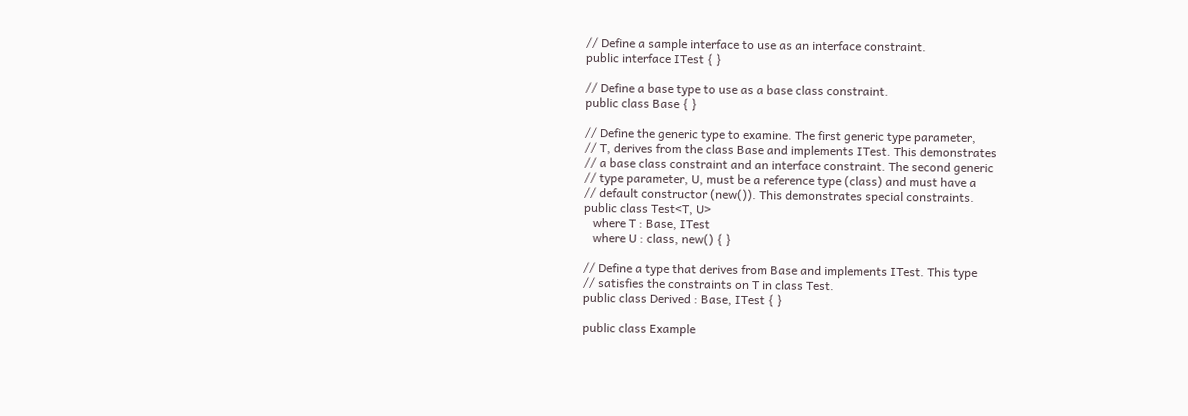// Define a sample interface to use as an interface constraint.
public interface ITest { }

// Define a base type to use as a base class constraint.
public class Base { }

// Define the generic type to examine. The first generic type parameter,
// T, derives from the class Base and implements ITest. This demonstrates
// a base class constraint and an interface constraint. The second generic
// type parameter, U, must be a reference type (class) and must have a
// default constructor (new()). This demonstrates special constraints.
public class Test<T, U>
   where T : Base, ITest
   where U : class, new() { }

// Define a type that derives from Base and implements ITest. This type
// satisfies the constraints on T in class Test.
public class Derived : Base, ITest { }

public class Example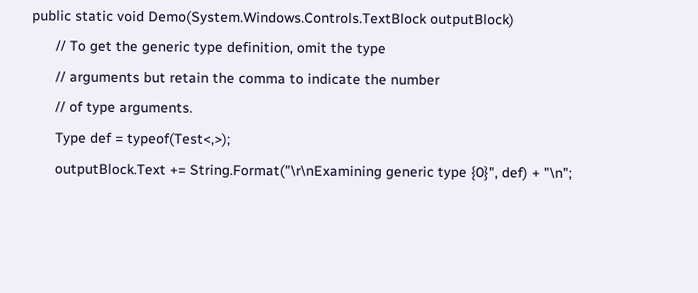public static void Demo(System.Windows.Controls.TextBlock outputBlock)
      // To get the generic type definition, omit the type
      // arguments but retain the comma to indicate the number
      // of type arguments.
      Type def = typeof(Test<,>);
      outputBlock.Text += String.Format("\r\nExamining generic type {0}", def) + "\n";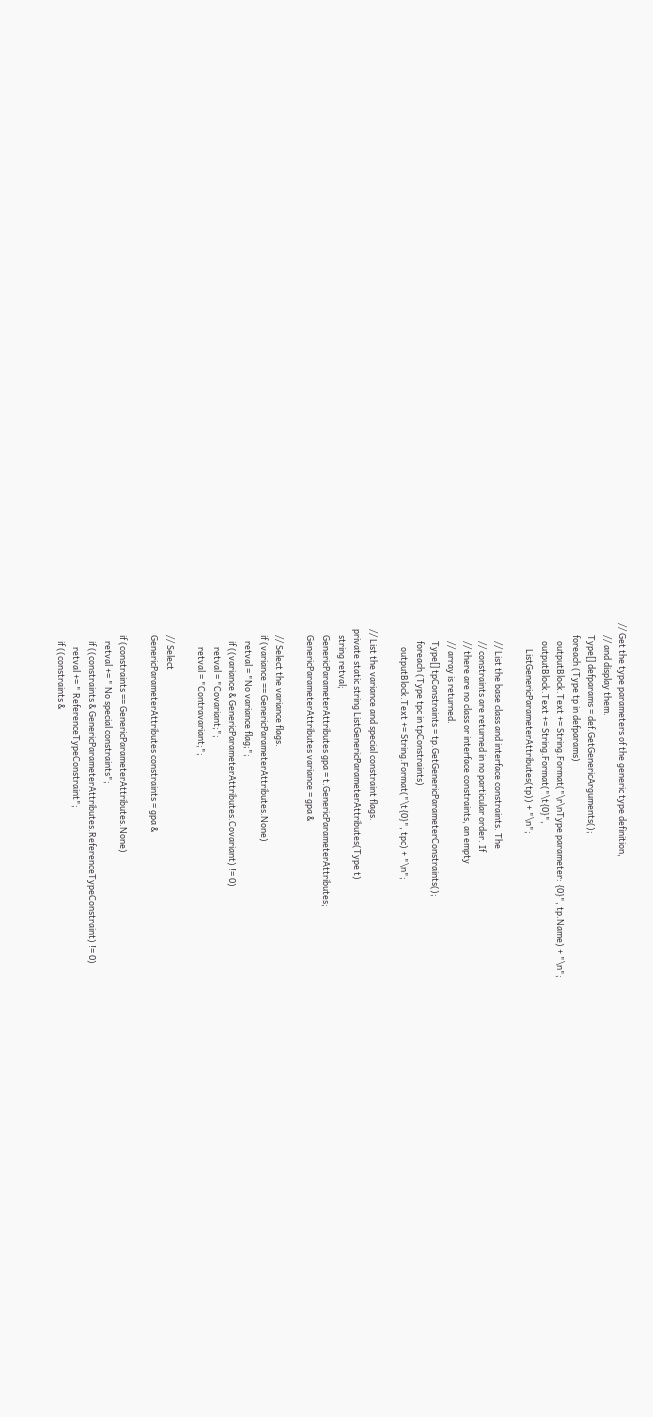// Get the type parameters of the generic type definition,
      // and display them.
      Type[] defparams = def.GetGenericArguments();
      foreach (Type tp in defparams)
         outputBlock.Text += String.Format("\r\nType parameter: {0}", tp.Name) + "\n";
         outputBlock.Text += String.Format("\t{0}",
             ListGenericParameterAttributes(tp)) + "\n";

         // List the base class and interface constraints. The
         // constraints are returned in no particular order. If
         // there are no class or interface constraints, an empty
         // array is returned.
         Type[] tpConstraints = tp.GetGenericParameterConstraints();
         foreach (Type tpc in tpConstraints)
            outputBlock.Text += String.Format("\t{0}", tpc) + "\n";

   // List the variance and special constraint flags.
   private static string ListGenericParameterAttributes(Type t)
      string retval;
      GenericParameterAttributes gpa = t.GenericParameterAttributes;
      GenericParameterAttributes variance = gpa &

      // Select the variance flags.
      if (variance == GenericParameterAttributes.None)
         retval = "No variance flag;";
         if ((variance & GenericParameterAttributes.Covariant) != 0)
            retval = "Covariant;";
            retval = "Contravariant;";

      // Select
      GenericParameterAttributes constraints = gpa &

      if (constraints == GenericParameterAttributes.None)
         retval += " No special constraints";
         if ((constraints & GenericParameterAttributes.ReferenceTypeConstraint) != 0)
            retval += " ReferenceTypeConstraint";
         if ((constraints &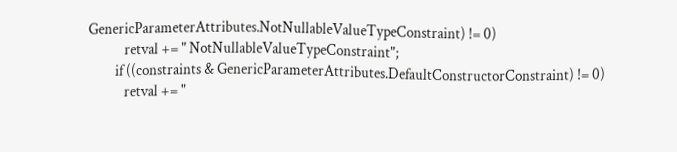GenericParameterAttributes.NotNullableValueTypeConstraint) != 0)
            retval += " NotNullableValueTypeConstraint";
         if ((constraints & GenericParameterAttributes.DefaultConstructorConstraint) != 0)
            retval += "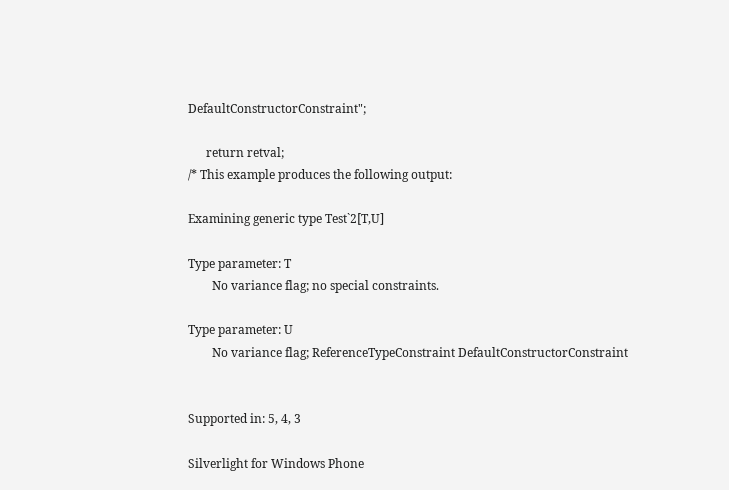DefaultConstructorConstraint";

      return retval;
/* This example produces the following output:

Examining generic type Test`2[T,U]

Type parameter: T
        No variance flag; no special constraints.

Type parameter: U
        No variance flag; ReferenceTypeConstraint DefaultConstructorConstraint


Supported in: 5, 4, 3

Silverlight for Windows Phone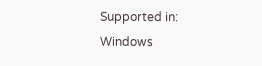Supported in: Windows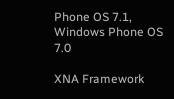Phone OS 7.1, Windows Phone OS 7.0

XNA Framework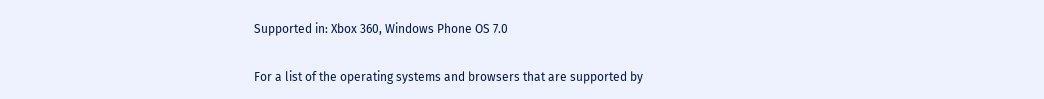Supported in: Xbox 360, Windows Phone OS 7.0

For a list of the operating systems and browsers that are supported by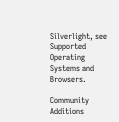Silverlight, see Supported Operating Systems and Browsers.

Community Additions